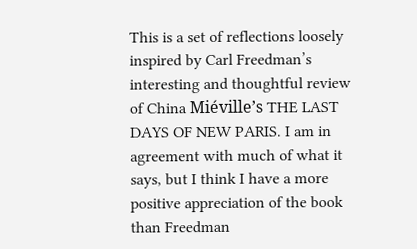This is a set of reflections loosely inspired by Carl Freedman’s interesting and thoughtful review of China Miéville’s THE LAST DAYS OF NEW PARIS. I am in agreement with much of what it says, but I think I have a more positive appreciation of the book than Freedman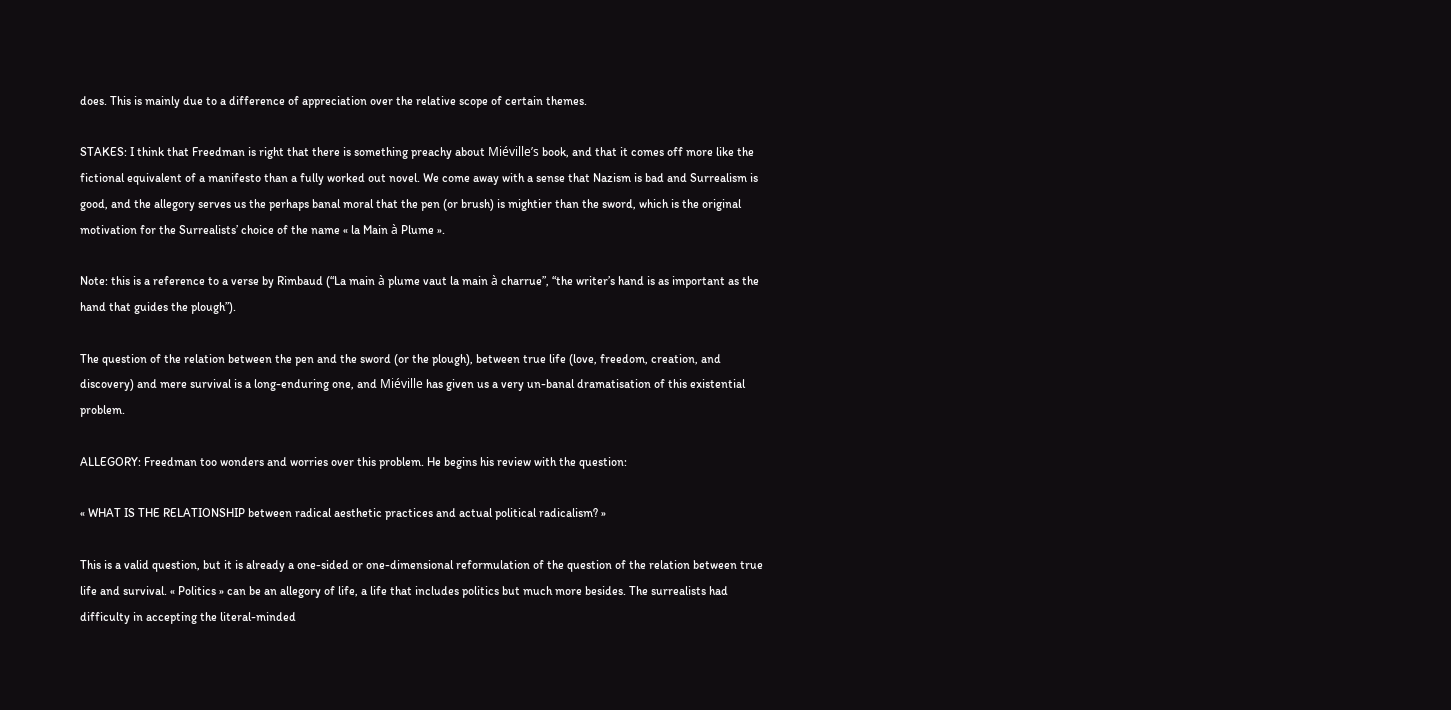does. This is mainly due to a difference of appreciation over the relative scope of certain themes.

STAKES: I think that Freedman is right that there is something preachy about Miéville’s book, and that it comes off more like the fictional equivalent of a manifesto than a fully worked out novel. We come away with a sense that Nazism is bad and Surrealism is good, and the allegory serves us the perhaps banal moral that the pen (or brush) is mightier than the sword, which is the original motivation for the Surrealists’ choice of the name « la Main à Plume ».

Note: this is a reference to a verse by Rimbaud (“La main à plume vaut la main à charrue”, “the writer’s hand is as important as the hand that guides the plough”).

The question of the relation between the pen and the sword (or the plough), between true life (love, freedom, creation, and discovery) and mere survival is a long-enduring one, and Miéville has given us a very un-banal dramatisation of this existential problem.

ALLEGORY: Freedman too wonders and worries over this problem. He begins his review with the question:

« WHAT IS THE RELATIONSHIP between radical aesthetic practices and actual political radicalism? »

This is a valid question, but it is already a one-sided or one-dimensional reformulation of the question of the relation between true life and survival. « Politics » can be an allegory of life, a life that includes politics but much more besides. The surrealists had difficulty in accepting the literal-minded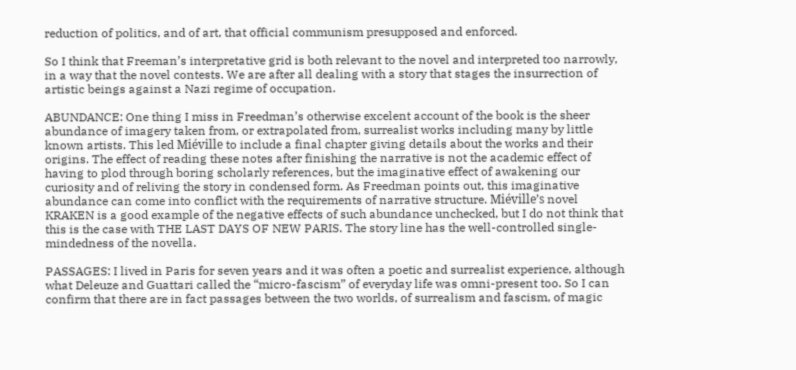reduction of politics, and of art, that official communism presupposed and enforced.

So I think that Freeman’s interpretative grid is both relevant to the novel and interpreted too narrowly, in a way that the novel contests. We are after all dealing with a story that stages the insurrection of artistic beings against a Nazi regime of occupation.

ABUNDANCE: One thing I miss in Freedman’s otherwise excelent account of the book is the sheer abundance of imagery taken from, or extrapolated from, surrealist works including many by little known artists. This led Miéville to include a final chapter giving details about the works and their origins. The effect of reading these notes after finishing the narrative is not the academic effect of having to plod through boring scholarly references, but the imaginative effect of awakening our curiosity and of reliving the story in condensed form. As Freedman points out, this imaginative abundance can come into conflict with the requirements of narrative structure. Miéville’s novel KRAKEN is a good example of the negative effects of such abundance unchecked, but I do not think that this is the case with THE LAST DAYS OF NEW PARIS. The story line has the well-controlled single-mindedness of the novella.

PASSAGES: I lived in Paris for seven years and it was often a poetic and surrealist experience, although what Deleuze and Guattari called the “micro-fascism” of everyday life was omni-present too. So I can confirm that there are in fact passages between the two worlds, of surrealism and fascism, of magic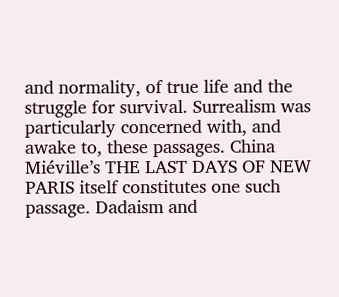and normality, of true life and the struggle for survival. Surrealism was particularly concerned with, and awake to, these passages. China Miéville’s THE LAST DAYS OF NEW PARIS itself constitutes one such passage. Dadaism and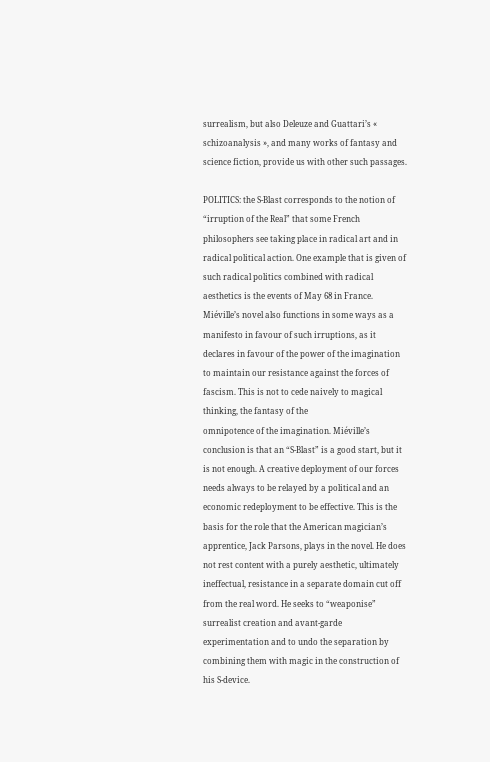surrealism, but also Deleuze and Guattari’s « schizoanalysis », and many works of fantasy and science fiction, provide us with other such passages.

POLITICS: the S-Blast corresponds to the notion of “irruption of the Real” that some French philosophers see taking place in radical art and in radical political action. One example that is given of such radical politics combined with radical aesthetics is the events of May 68 in France. Miéville’s novel also functions in some ways as a manifesto in favour of such irruptions, as it declares in favour of the power of the imagination to maintain our resistance against the forces of fascism. This is not to cede naively to magical thinking, the fantasy of the
omnipotence of the imagination. Miéville’s conclusion is that an “S-Blast” is a good start, but it is not enough. A creative deployment of our forces needs always to be relayed by a political and an economic redeployment to be effective. This is the basis for the role that the American magician’s apprentice, Jack Parsons, plays in the novel. He does not rest content with a purely aesthetic, ultimately ineffectual, resistance in a separate domain cut off from the real word. He seeks to “weaponise” surrealist creation and avant-garde experimentation and to undo the separation by combining them with magic in the construction of his S-device.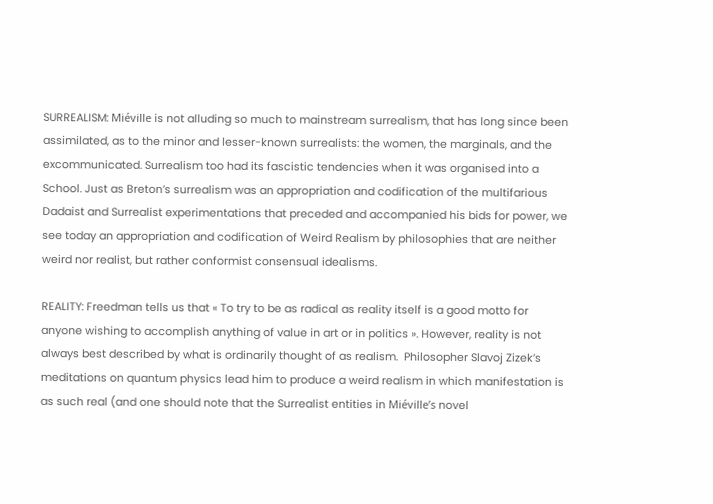SURREALISM: Miéville is not alluding so much to mainstream surrealism, that has long since been assimilated, as to the minor and lesser-known surrealists: the women, the marginals, and the excommunicated. Surrealism too had its fascistic tendencies when it was organised into a School. Just as Breton’s surrealism was an appropriation and codification of the multifarious Dadaist and Surrealist experimentations that preceded and accompanied his bids for power, we see today an appropriation and codification of Weird Realism by philosophies that are neither weird nor realist, but rather conformist consensual idealisms.

REALITY: Freedman tells us that « To try to be as radical as reality itself is a good motto for anyone wishing to accomplish anything of value in art or in politics ». However, reality is not always best described by what is ordinarily thought of as realism.  Philosopher Slavoj Zizek’s meditations on quantum physics lead him to produce a weird realism in which manifestation is as such real (and one should note that the Surrealist entities in Miéville’s novel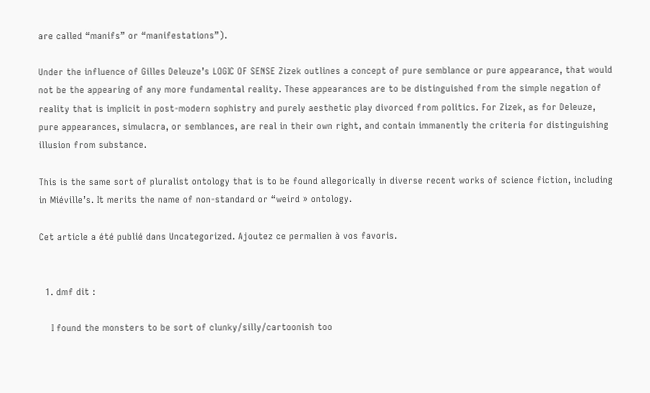are called “manifs” or “manifestations”).

Under the influence of Gilles Deleuze’s LOGIC OF SENSE Zizek outlines a concept of pure semblance or pure appearance, that would not be the appearing of any more fundamental reality. These appearances are to be distinguished from the simple negation of reality that is implicit in post-modern sophistry and purely aesthetic play divorced from politics. For Zizek, as for Deleuze, pure appearances, simulacra, or semblances, are real in their own right, and contain immanently the criteria for distinguishing illusion from substance.

This is the same sort of pluralist ontology that is to be found allegorically in diverse recent works of science fiction, including in Miéville’s. It merits the name of non-standard or “weird » ontology.

Cet article a été publié dans Uncategorized. Ajoutez ce permalien à vos favoris.


  1. dmf dit :

    I found the monsters to be sort of clunky/silly/cartoonish too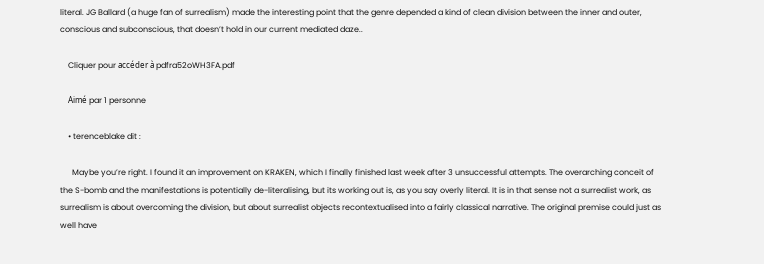literal. JG Ballard (a huge fan of surrealism) made the interesting point that the genre depended a kind of clean division between the inner and outer, conscious and subconscious, that doesn’t hold in our current mediated daze..

    Cliquer pour accéder à pdfra52oWH3FA.pdf

    Aimé par 1 personne

    • terenceblake dit :

      Maybe you’re right. I found it an improvement on KRAKEN, which I finally finished last week after 3 unsuccessful attempts. The overarching conceit of the S-bomb and the manifestations is potentially de-literalising, but its working out is, as you say overly literal. It is in that sense not a surrealist work, as surrealism is about overcoming the division, but about surrealist objects recontextualised into a fairly classical narrative. The original premise could just as well have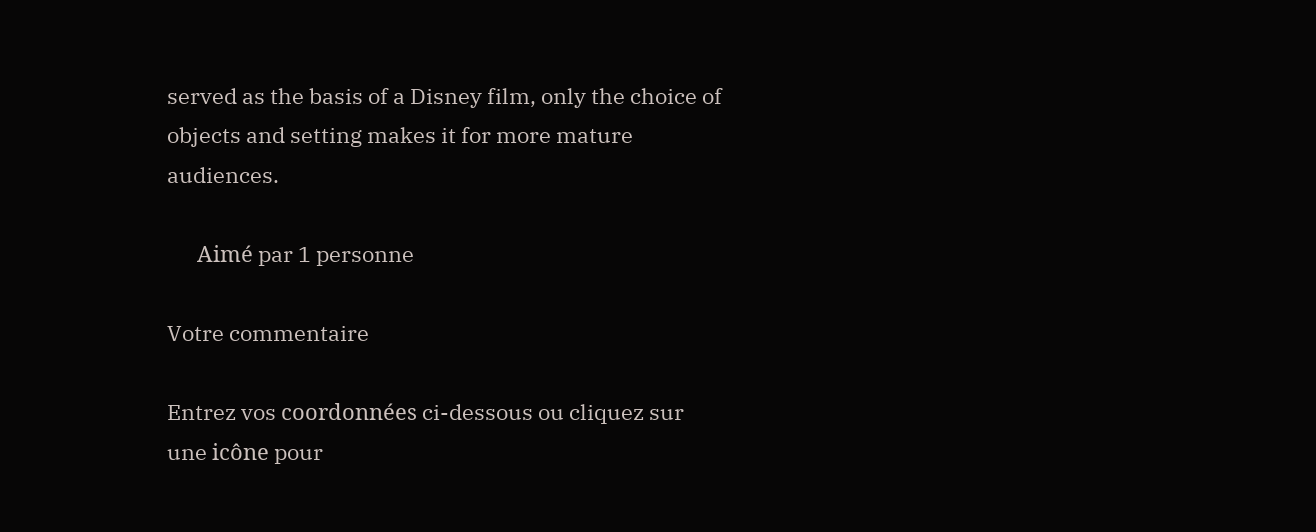served as the basis of a Disney film, only the choice of objects and setting makes it for more mature audiences.

      Aimé par 1 personne

Votre commentaire

Entrez vos coordonnées ci-dessous ou cliquez sur une icône pour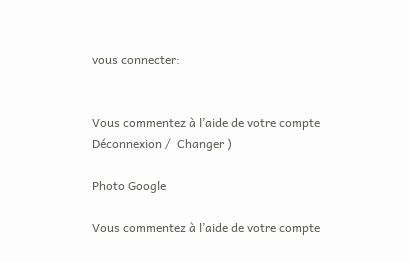vous connecter:


Vous commentez à l’aide de votre compte Déconnexion /  Changer )

Photo Google

Vous commentez à l’aide de votre compte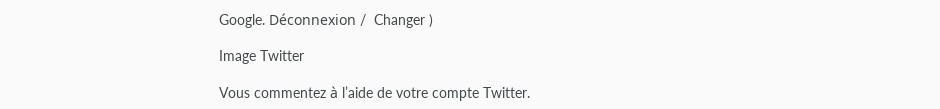Google. Déconnexion /  Changer )

Image Twitter

Vous commentez à l’aide de votre compte Twitter.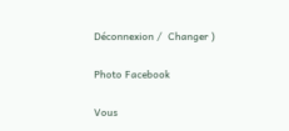Déconnexion /  Changer )

Photo Facebook

Vous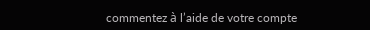commentez à l’aide de votre compte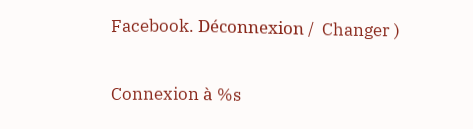Facebook. Déconnexion /  Changer )

Connexion à %s